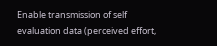Enable transmission of self evaluation data (perceived effort,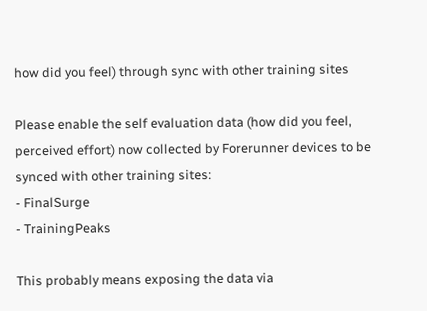how did you feel) through sync with other training sites

Please enable the self evaluation data (how did you feel, perceived effort) now collected by Forerunner devices to be synced with other training sites:
- FinalSurge
- TrainingPeaks

This probably means exposing the data via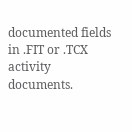documented fields in .FIT or .TCX activity documents.